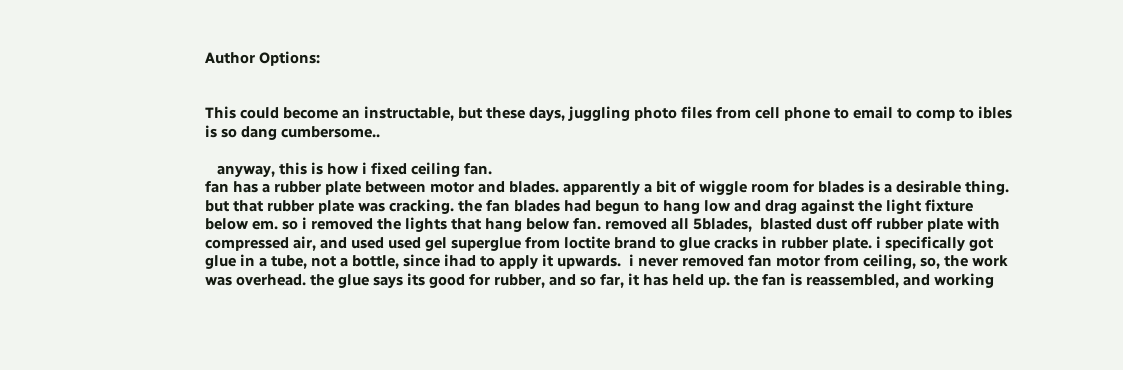Author Options:


This could become an instructable, but these days, juggling photo files from cell phone to email to comp to ibles is so dang cumbersome..

   anyway, this is how i fixed ceiling fan.
fan has a rubber plate between motor and blades. apparently a bit of wiggle room for blades is a desirable thing. but that rubber plate was cracking. the fan blades had begun to hang low and drag against the light fixture below em. so i removed the lights that hang below fan. removed all 5blades,  blasted dust off rubber plate with compressed air, and used used gel superglue from loctite brand to glue cracks in rubber plate. i specifically got glue in a tube, not a bottle, since ihad to apply it upwards.  i never removed fan motor from ceiling, so, the work was overhead. the glue says its good for rubber, and so far, it has held up. the fan is reassembled, and working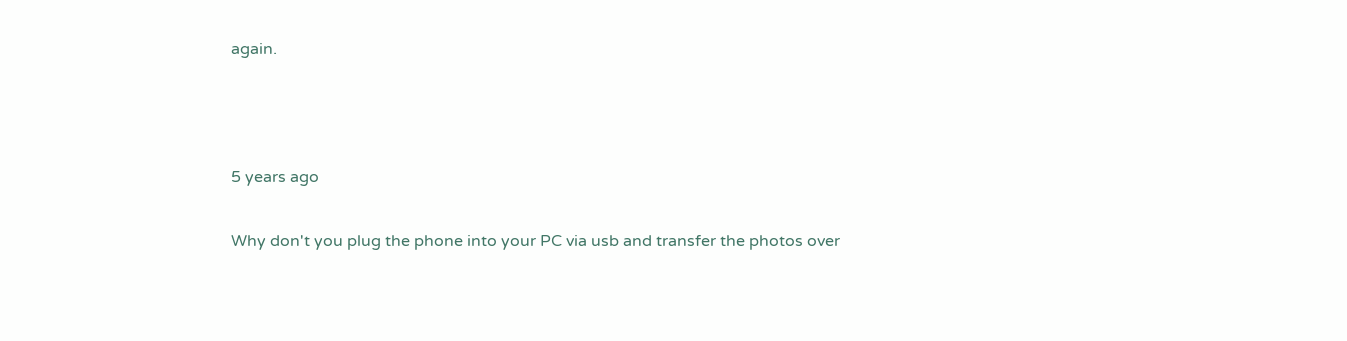again.



5 years ago

Why don't you plug the phone into your PC via usb and transfer the photos over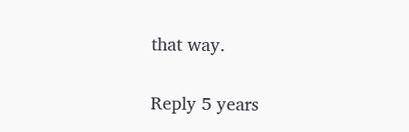that way.


Reply 5 years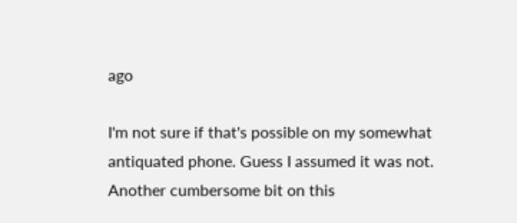ago

I'm not sure if that's possible on my somewhat antiquated phone. Guess I assumed it was not. Another cumbersome bit on this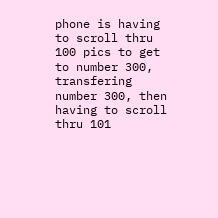phone is having to scroll thru 100 pics to get to number 300, transfering number 300, then having to scroll thru 101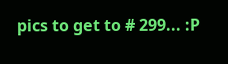pics to get to # 299... :P